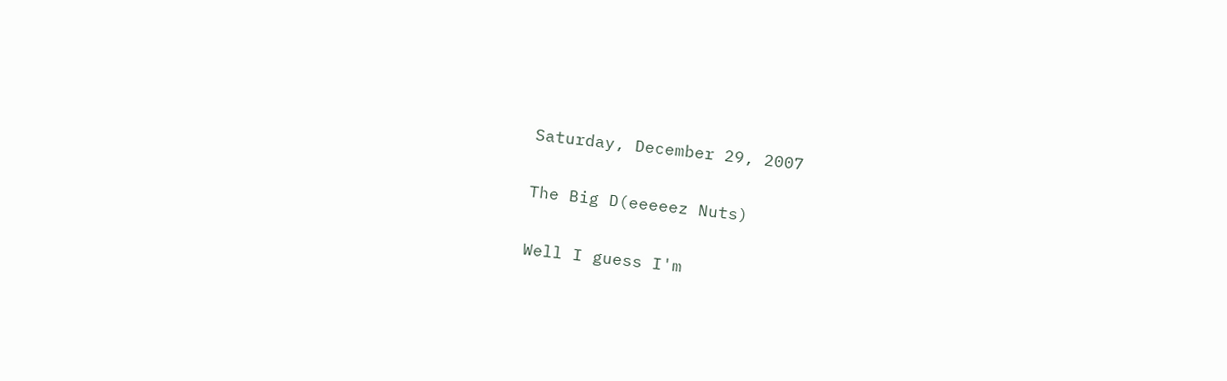Saturday, December 29, 2007

The Big D(eeeeez Nuts)

Well I guess I'm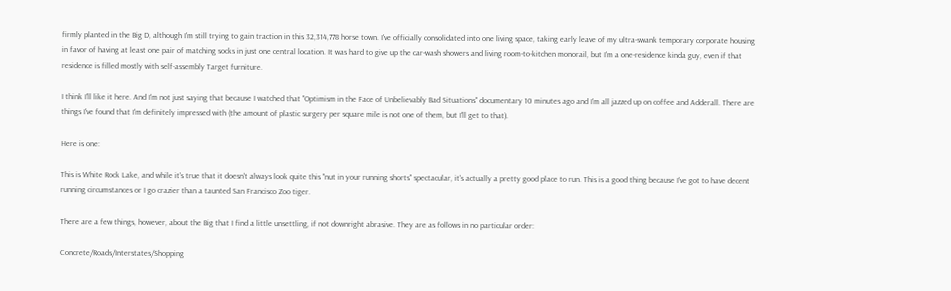firmly planted in the Big D, although I'm still trying to gain traction in this 32,314,778 horse town. I've officially consolidated into one living space, taking early leave of my ultra-swank temporary corporate housing in favor of having at least one pair of matching socks in just one central location. It was hard to give up the car-wash showers and living room-to-kitchen monorail, but I'm a one-residence kinda guy, even if that residence is filled mostly with self-assembly Target furniture.

I think I'll like it here. And I'm not just saying that because I watched that "Optimism in the Face of Unbelievably Bad Situations" documentary 10 minutes ago and I'm all jazzed up on coffee and Adderall. There are things I've found that I'm definitely impressed with (the amount of plastic surgery per square mile is not one of them, but I'll get to that).

Here is one:

This is White Rock Lake, and while it's true that it doesn't always look quite this "nut in your running shorts" spectacular, it's actually a pretty good place to run. This is a good thing because I've got to have decent running circumstances or I go crazier than a taunted San Francisco Zoo tiger.

There are a few things, however, about the Big that I find a little unsettling, if not downright abrasive. They are as follows in no particular order:

Concrete/Roads/Interstates/Shopping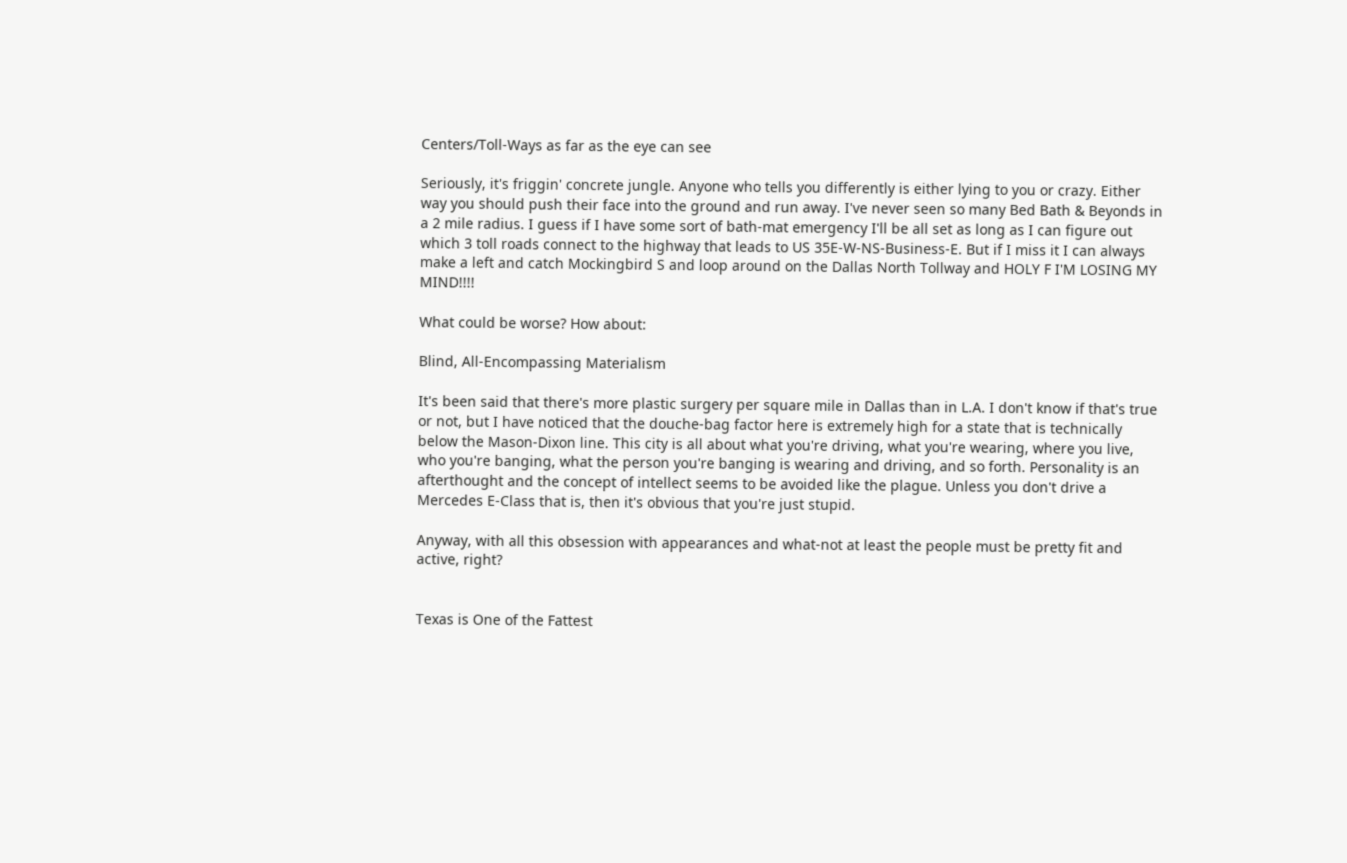Centers/Toll-Ways as far as the eye can see

Seriously, it's friggin' concrete jungle. Anyone who tells you differently is either lying to you or crazy. Either way you should push their face into the ground and run away. I've never seen so many Bed Bath & Beyonds in a 2 mile radius. I guess if I have some sort of bath-mat emergency I'll be all set as long as I can figure out which 3 toll roads connect to the highway that leads to US 35E-W-NS-Business-E. But if I miss it I can always make a left and catch Mockingbird S and loop around on the Dallas North Tollway and HOLY F I'M LOSING MY MIND!!!!

What could be worse? How about:

Blind, All-Encompassing Materialism

It's been said that there's more plastic surgery per square mile in Dallas than in L.A. I don't know if that's true or not, but I have noticed that the douche-bag factor here is extremely high for a state that is technically below the Mason-Dixon line. This city is all about what you're driving, what you're wearing, where you live, who you're banging, what the person you're banging is wearing and driving, and so forth. Personality is an afterthought and the concept of intellect seems to be avoided like the plague. Unless you don't drive a Mercedes E-Class that is, then it's obvious that you're just stupid.

Anyway, with all this obsession with appearances and what-not at least the people must be pretty fit and active, right?


Texas is One of the Fattest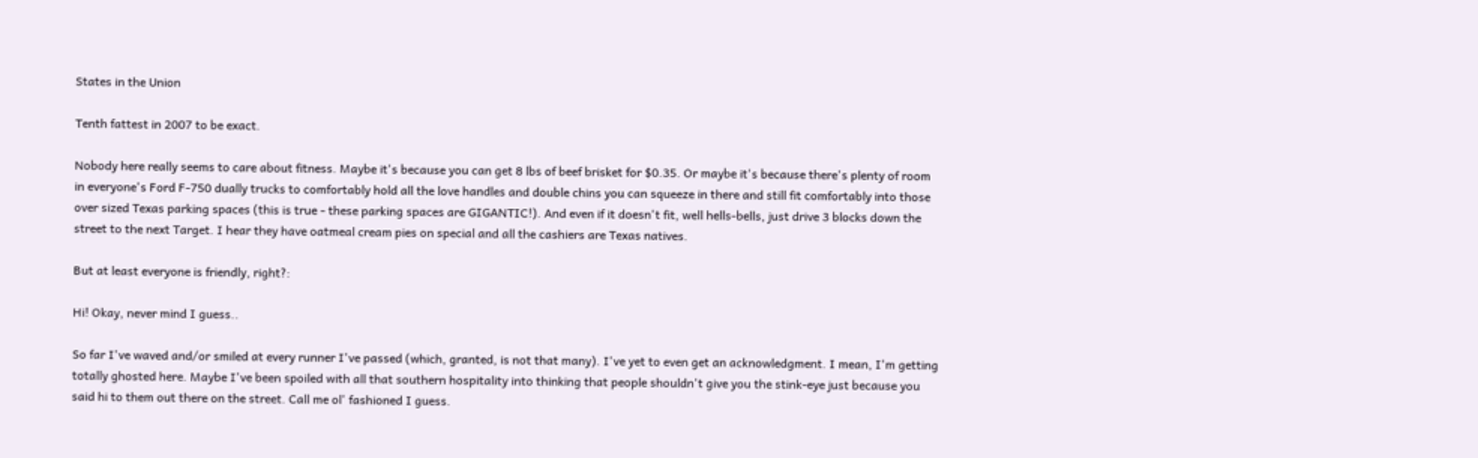States in the Union

Tenth fattest in 2007 to be exact.

Nobody here really seems to care about fitness. Maybe it's because you can get 8 lbs of beef brisket for $0.35. Or maybe it's because there's plenty of room in everyone's Ford F-750 dually trucks to comfortably hold all the love handles and double chins you can squeeze in there and still fit comfortably into those over sized Texas parking spaces (this is true - these parking spaces are GIGANTIC!). And even if it doesn't fit, well hells-bells, just drive 3 blocks down the street to the next Target. I hear they have oatmeal cream pies on special and all the cashiers are Texas natives.

But at least everyone is friendly, right?:

Hi! Okay, never mind I guess..

So far I've waved and/or smiled at every runner I've passed (which, granted, is not that many). I've yet to even get an acknowledgment. I mean, I'm getting totally ghosted here. Maybe I've been spoiled with all that southern hospitality into thinking that people shouldn't give you the stink-eye just because you said hi to them out there on the street. Call me ol' fashioned I guess.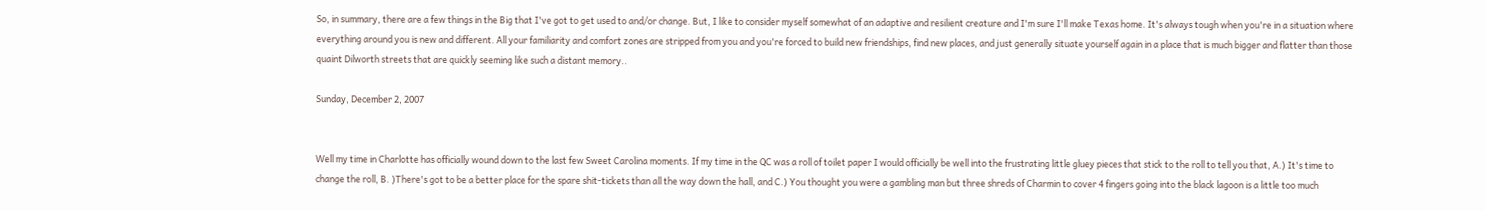So, in summary, there are a few things in the Big that I've got to get used to and/or change. But, I like to consider myself somewhat of an adaptive and resilient creature and I'm sure I'll make Texas home. It's always tough when you're in a situation where everything around you is new and different. All your familiarity and comfort zones are stripped from you and you're forced to build new friendships, find new places, and just generally situate yourself again in a place that is much bigger and flatter than those quaint Dilworth streets that are quickly seeming like such a distant memory..

Sunday, December 2, 2007


Well my time in Charlotte has officially wound down to the last few Sweet Carolina moments. If my time in the QC was a roll of toilet paper I would officially be well into the frustrating little gluey pieces that stick to the roll to tell you that, A.) It's time to change the roll, B. )There's got to be a better place for the spare shit-tickets than all the way down the hall, and C.) You thought you were a gambling man but three shreds of Charmin to cover 4 fingers going into the black lagoon is a little too much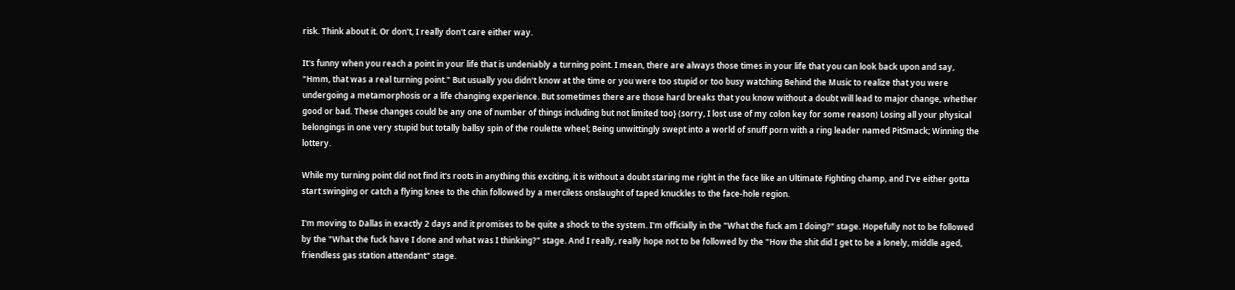risk. Think about it. Or don't, I really don't care either way.

It's funny when you reach a point in your life that is undeniably a turning point. I mean, there are always those times in your life that you can look back upon and say, "Hmm, that was a real turning point." But usually you didn't know at the time or you were too stupid or too busy watching Behind the Music to realize that you were undergoing a metamorphosis or a life changing experience. But sometimes there are those hard breaks that you know without a doubt will lead to major change, whether good or bad. These changes could be any one of number of things including but not limited too} (sorry, I lost use of my colon key for some reason) Losing all your physical belongings in one very stupid but totally ballsy spin of the roulette wheel; Being unwittingly swept into a world of snuff porn with a ring leader named PitSmack; Winning the lottery.

While my turning point did not find it's roots in anything this exciting, it is without a doubt staring me right in the face like an Ultimate Fighting champ, and I've either gotta start swinging or catch a flying knee to the chin followed by a merciless onslaught of taped knuckles to the face-hole region.

I'm moving to Dallas in exactly 2 days and it promises to be quite a shock to the system. I'm officially in the "What the fuck am I doing?" stage. Hopefully not to be followed by the "What the fuck have I done and what was I thinking?" stage. And I really, really hope not to be followed by the "How the shit did I get to be a lonely, middle aged, friendless gas station attendant" stage.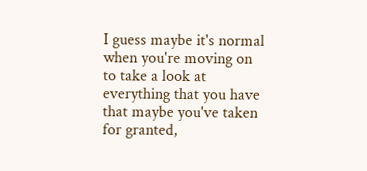I guess maybe it's normal when you're moving on to take a look at everything that you have that maybe you've taken for granted,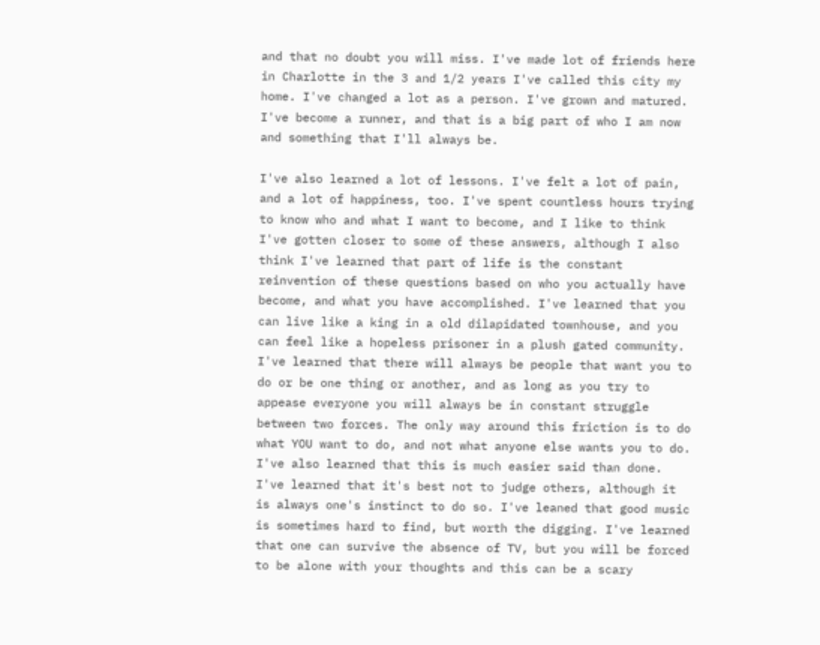and that no doubt you will miss. I've made lot of friends here in Charlotte in the 3 and 1/2 years I've called this city my home. I've changed a lot as a person. I've grown and matured. I've become a runner, and that is a big part of who I am now and something that I'll always be.

I've also learned a lot of lessons. I've felt a lot of pain, and a lot of happiness, too. I've spent countless hours trying to know who and what I want to become, and I like to think I've gotten closer to some of these answers, although I also think I've learned that part of life is the constant reinvention of these questions based on who you actually have become, and what you have accomplished. I've learned that you can live like a king in a old dilapidated townhouse, and you can feel like a hopeless prisoner in a plush gated community. I've learned that there will always be people that want you to do or be one thing or another, and as long as you try to appease everyone you will always be in constant struggle between two forces. The only way around this friction is to do what YOU want to do, and not what anyone else wants you to do. I've also learned that this is much easier said than done. I've learned that it's best not to judge others, although it is always one's instinct to do so. I've leaned that good music is sometimes hard to find, but worth the digging. I've learned that one can survive the absence of TV, but you will be forced to be alone with your thoughts and this can be a scary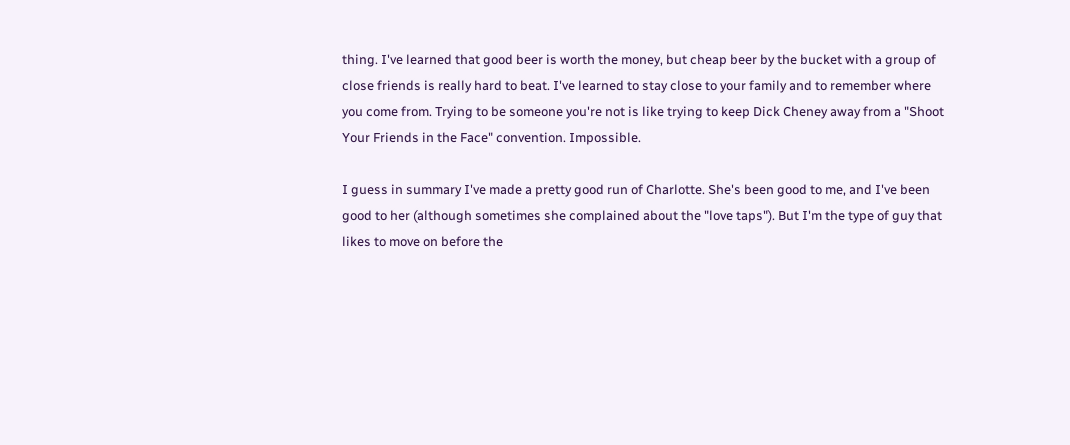thing. I've learned that good beer is worth the money, but cheap beer by the bucket with a group of close friends is really hard to beat. I've learned to stay close to your family and to remember where you come from. Trying to be someone you're not is like trying to keep Dick Cheney away from a "Shoot Your Friends in the Face" convention. Impossible.

I guess in summary I've made a pretty good run of Charlotte. She's been good to me, and I've been good to her (although sometimes she complained about the "love taps"). But I'm the type of guy that likes to move on before the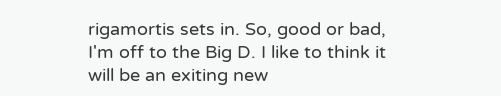rigamortis sets in. So, good or bad, I'm off to the Big D. I like to think it will be an exiting new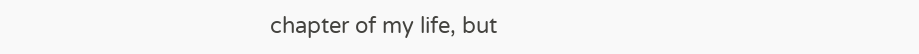chapter of my life, but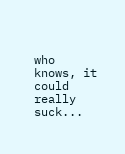who knows, it could really suck...